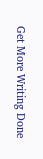Get More Writing Done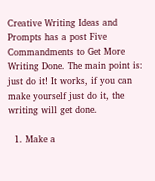Creative Writing Ideas and Prompts has a post Five Commandments to Get More Writing Done. The main point is: just do it! It works, if you can make yourself just do it, the writing will get done.

  1. Make a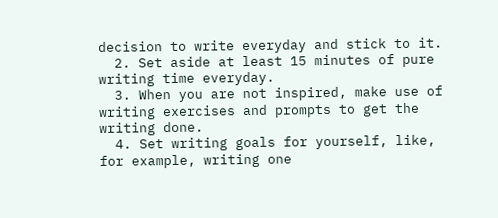decision to write everyday and stick to it.
  2. Set aside at least 15 minutes of pure writing time everyday.
  3. When you are not inspired, make use of writing exercises and prompts to get the writing done.
  4. Set writing goals for yourself, like, for example, writing one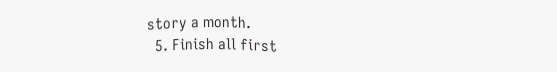story a month.
  5. Finish all first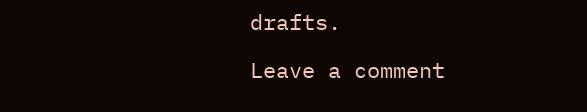drafts.

Leave a comment